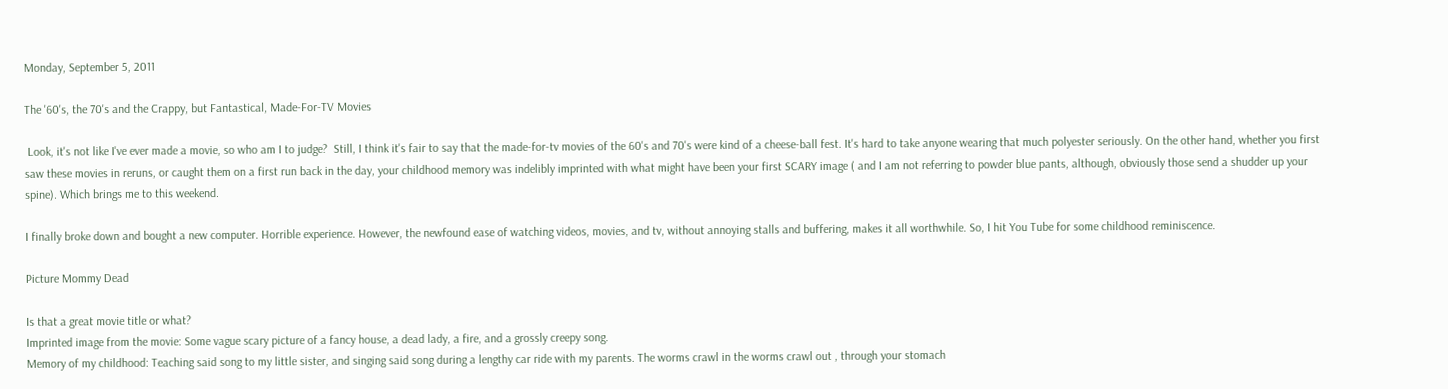Monday, September 5, 2011

The '60's, the 70's and the Crappy, but Fantastical, Made-For-TV Movies

 Look, it's not like I've ever made a movie, so who am I to judge?  Still, I think it's fair to say that the made-for-tv movies of the 60's and 70's were kind of a cheese-ball fest. It's hard to take anyone wearing that much polyester seriously. On the other hand, whether you first saw these movies in reruns, or caught them on a first run back in the day, your childhood memory was indelibly imprinted with what might have been your first SCARY image ( and I am not referring to powder blue pants, although, obviously those send a shudder up your spine). Which brings me to this weekend.

I finally broke down and bought a new computer. Horrible experience. However, the newfound ease of watching videos, movies, and tv, without annoying stalls and buffering, makes it all worthwhile. So, I hit You Tube for some childhood reminiscence.

Picture Mommy Dead

Is that a great movie title or what?
Imprinted image from the movie: Some vague scary picture of a fancy house, a dead lady, a fire, and a grossly creepy song.
Memory of my childhood: Teaching said song to my little sister, and singing said song during a lengthy car ride with my parents. The worms crawl in the worms crawl out , through your stomach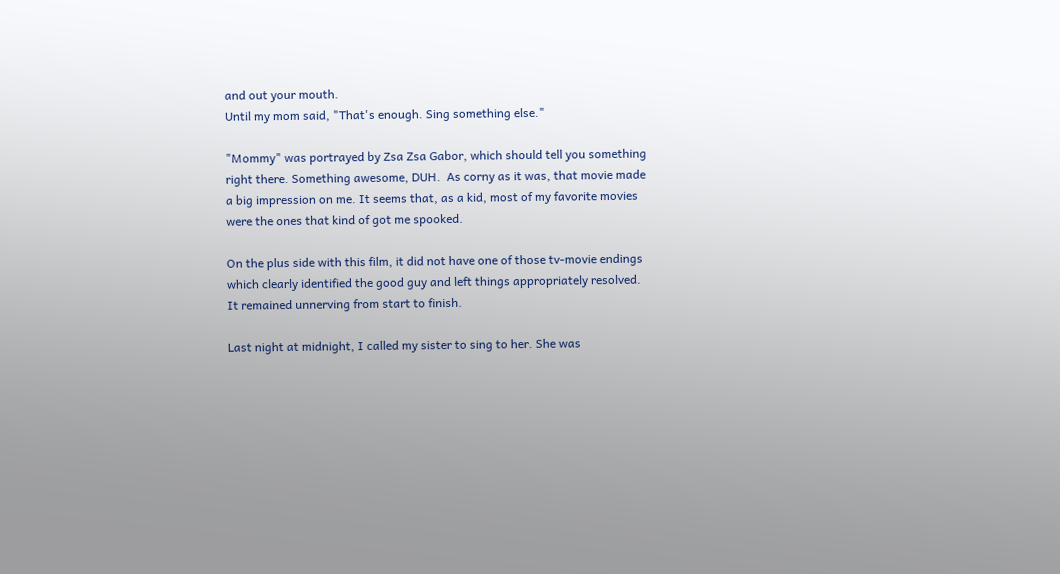and out your mouth.
Until my mom said, "That's enough. Sing something else."

"Mommy" was portrayed by Zsa Zsa Gabor, which should tell you something right there. Something awesome, DUH.  As corny as it was, that movie made a big impression on me. It seems that, as a kid, most of my favorite movies were the ones that kind of got me spooked.

On the plus side with this film, it did not have one of those tv-movie endings which clearly identified the good guy and left things appropriately resolved.  It remained unnerving from start to finish.

Last night at midnight, I called my sister to sing to her. She was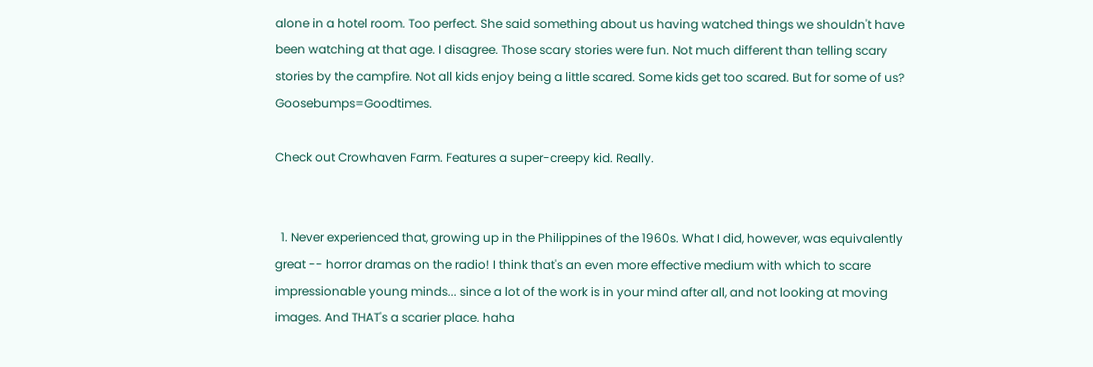alone in a hotel room. Too perfect. She said something about us having watched things we shouldn't have been watching at that age. I disagree. Those scary stories were fun. Not much different than telling scary stories by the campfire. Not all kids enjoy being a little scared. Some kids get too scared. But for some of us? Goosebumps=Goodtimes.

Check out Crowhaven Farm. Features a super-creepy kid. Really.


  1. Never experienced that, growing up in the Philippines of the 1960s. What I did, however, was equivalently great -- horror dramas on the radio! I think that's an even more effective medium with which to scare impressionable young minds... since a lot of the work is in your mind after all, and not looking at moving images. And THAT's a scarier place. haha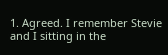1. Agreed. I remember Stevie and I sitting in the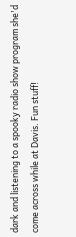dark and listening to a spooky radio show program she'd come across while at Davis. Fun stuff!